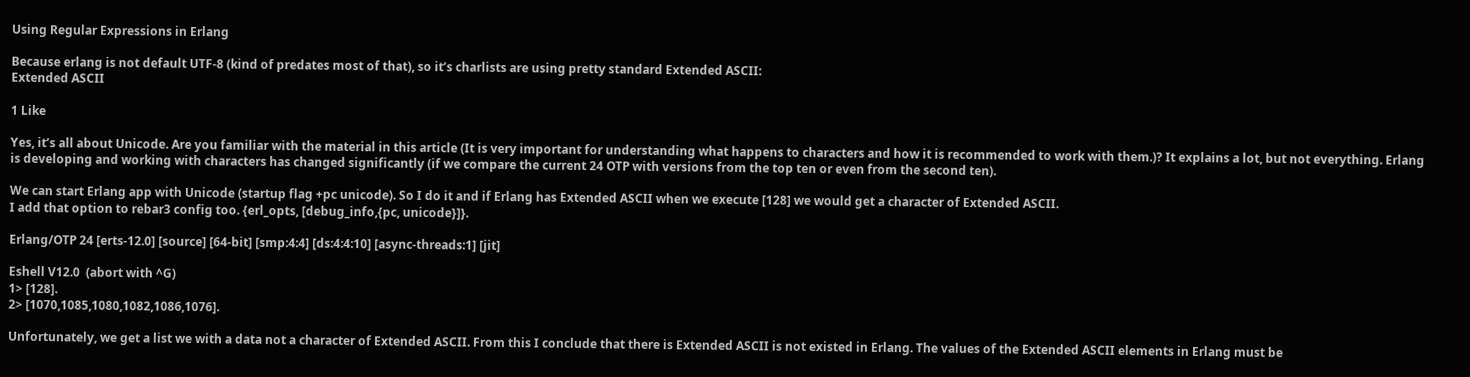Using Regular Expressions in Erlang

Because erlang is not default UTF-8 (kind of predates most of that), so it’s charlists are using pretty standard Extended ASCII:
Extended ASCII

1 Like

Yes, it’s all about Unicode. Are you familiar with the material in this article (It is very important for understanding what happens to characters and how it is recommended to work with them.)? It explains a lot, but not everything. Erlang is developing and working with characters has changed significantly (if we compare the current 24 OTP with versions from the top ten or even from the second ten).

We can start Erlang app with Unicode (startup flag +pc unicode). So I do it and if Erlang has Extended ASCII when we execute [128] we would get a character of Extended ASCII.
I add that option to rebar3 config too. {erl_opts, [debug_info,{pc, unicode}]}.

Erlang/OTP 24 [erts-12.0] [source] [64-bit] [smp:4:4] [ds:4:4:10] [async-threads:1] [jit]

Eshell V12.0  (abort with ^G)
1> [128].
2> [1070,1085,1080,1082,1086,1076].

Unfortunately, we get a list we with a data not a character of Extended ASCII. From this I conclude that there is Extended ASCII is not existed in Erlang. The values of the Extended ASCII elements in Erlang must be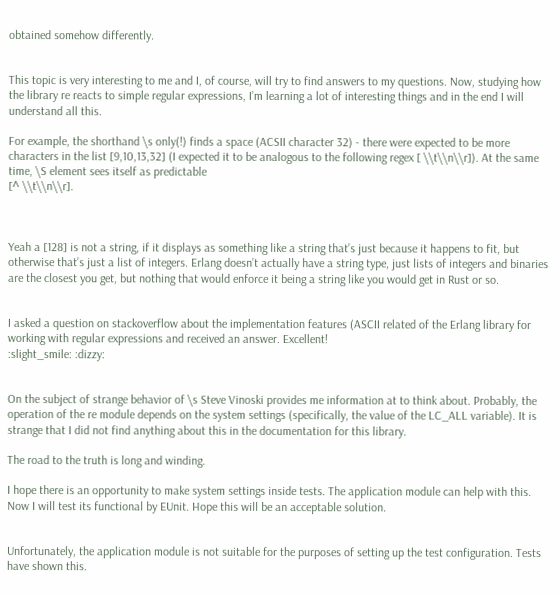obtained somehow differently.


This topic is very interesting to me and I, of course, will try to find answers to my questions. Now, studying how the library re reacts to simple regular expressions, I’m learning a lot of interesting things and in the end I will understand all this.

For example, the shorthand \s only(!) finds a space (ACSII character 32) - there were expected to be more characters in the list [9,10,13,32] (I expected it to be analogous to the following regex [ \\t\\n\\r]). At the same time, \S element sees itself as predictable
[^ \\t\\n\\r].



Yeah a [128] is not a string, if it displays as something like a string that’s just because it happens to fit, but otherwise that’s just a list of integers. Erlang doesn’t actually have a string type, just lists of integers and binaries are the closest you get, but nothing that would enforce it being a string like you would get in Rust or so.


I asked a question on stackoverflow about the implementation features (ASCII related of the Erlang library for working with regular expressions and received an answer. Excellent!
:slight_smile: :dizzy:


On the subject of strange behavior of \s Steve Vinoski provides me information at to think about. Probably, the operation of the re module depends on the system settings (specifically, the value of the LC_ALL variable). It is strange that I did not find anything about this in the documentation for this library.

The road to the truth is long and winding.

I hope there is an opportunity to make system settings inside tests. The application module can help with this. Now I will test its functional by EUnit. Hope this will be an acceptable solution.


Unfortunately, the application module is not suitable for the purposes of setting up the test configuration. Tests have shown this.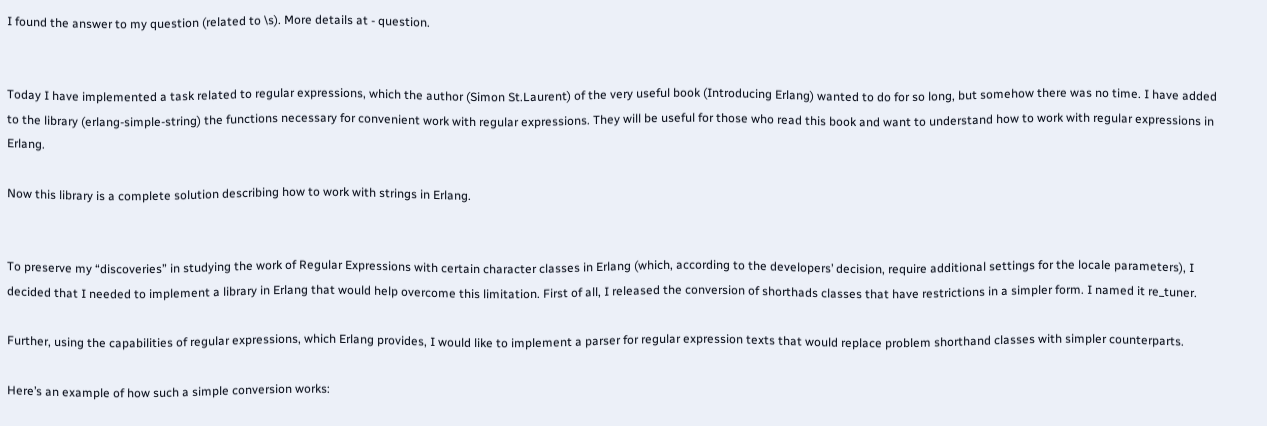I found the answer to my question (related to \s). More details at - question.


Today I have implemented a task related to regular expressions, which the author (Simon St.Laurent) of the very useful book (Introducing Erlang) wanted to do for so long, but somehow there was no time. I have added to the library (erlang-simple-string) the functions necessary for convenient work with regular expressions. They will be useful for those who read this book and want to understand how to work with regular expressions in Erlang.

Now this library is a complete solution describing how to work with strings in Erlang.


To preserve my “discoveries” in studying the work of Regular Expressions with certain character classes in Erlang (which, according to the developers’ decision, require additional settings for the locale parameters), I decided that I needed to implement a library in Erlang that would help overcome this limitation. First of all, I released the conversion of shorthads classes that have restrictions in a simpler form. I named it re_tuner.

Further, using the capabilities of regular expressions, which Erlang provides, I would like to implement a parser for regular expression texts that would replace problem shorthand classes with simpler counterparts.

Here’s an example of how such a simple conversion works: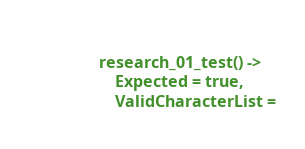research_01_test() ->
    Expected = true,
    ValidCharacterList =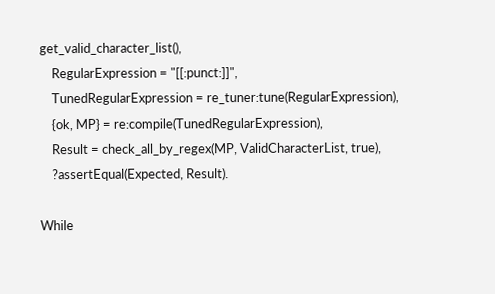get_valid_character_list(),
    RegularExpression = "[[:punct:]]",
    TunedRegularExpression = re_tuner:tune(RegularExpression),
    {ok, MP} = re:compile(TunedRegularExpression),
    Result = check_all_by_regex(MP, ValidCharacterList, true),
    ?assertEqual(Expected, Result).

While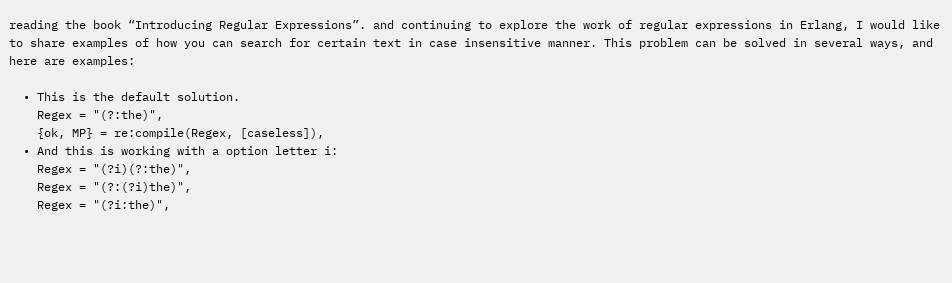reading the book “Introducing Regular Expressions”. and continuing to explore the work of regular expressions in Erlang, I would like to share examples of how you can search for certain text in case insensitive manner. This problem can be solved in several ways, and here are examples:

  • This is the default solution.
    Regex = "(?:the)",
    {ok, MP} = re:compile(Regex, [caseless]),
  • And this is working with a option letter i:
    Regex = "(?i)(?:the)",
    Regex = "(?:(?i)the)",
    Regex = "(?i:the)",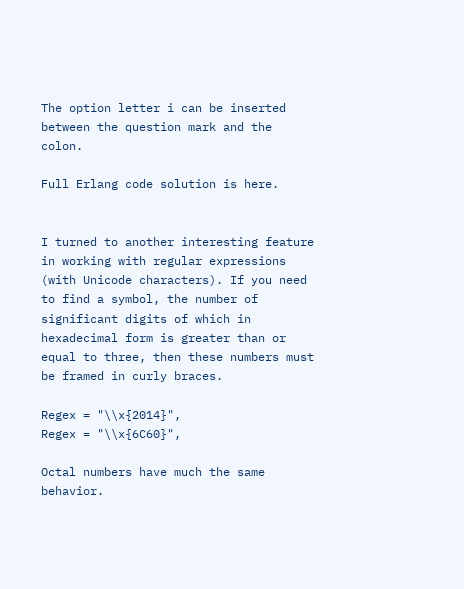The option letter i can be inserted between the question mark and the colon.

Full Erlang code solution is here.


I turned to another interesting feature in working with regular expressions (with Unicode characters). If you need to find a symbol, the number of significant digits of which in hexadecimal form is greater than or equal to three, then these numbers must be framed in curly braces.

Regex = "\\x{2014}",
Regex = "\\x{6C60}",

Octal numbers have much the same behavior.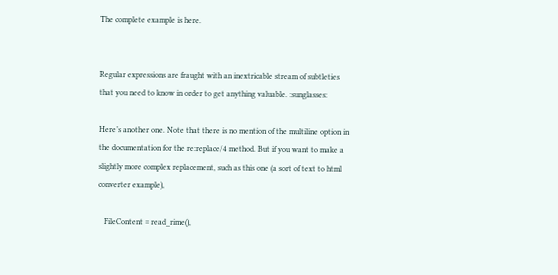The complete example is here.


Regular expressions are fraught with an inextricable stream of subtleties that you need to know in order to get anything valuable. :sunglasses:

Here’s another one. Note that there is no mention of the multiline option in the documentation for the re:replace/4 method. But if you want to make a slightly more complex replacement, such as this one (a sort of text to html converter example),

   FileContent = read_rime(),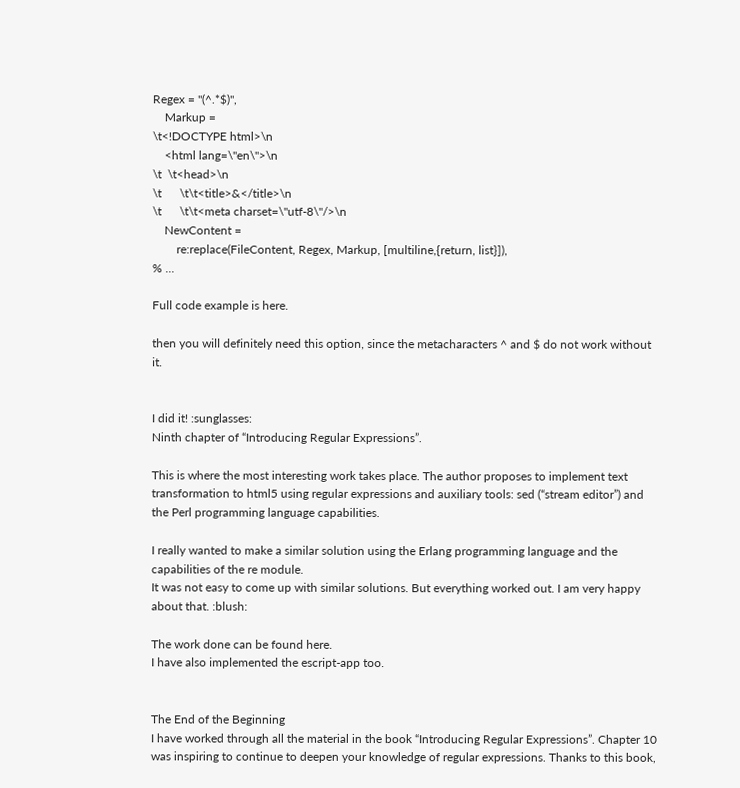Regex = "(^.*$)",
    Markup =
\t<!DOCTYPE html>\n
    <html lang=\"en\">\n
\t  \t<head>\n
\t      \t\t<title>&</title>\n
\t      \t\t<meta charset=\"utf-8\"/>\n
    NewContent =
        re:replace(FileContent, Regex, Markup, [multiline,{return, list}]),
% ...

Full code example is here.

then you will definitely need this option, since the metacharacters ^ and $ do not work without it.


I did it! :sunglasses:
Ninth chapter of “Introducing Regular Expressions”.

This is where the most interesting work takes place. The author proposes to implement text transformation to html5 using regular expressions and auxiliary tools: sed (“stream editor”) and the Perl programming language capabilities.

I really wanted to make a similar solution using the Erlang programming language and the capabilities of the re module.
It was not easy to come up with similar solutions. But everything worked out. I am very happy about that. :blush:

The work done can be found here.
I have also implemented the escript-app too.


The End of the Beginning
I have worked through all the material in the book “Introducing Regular Expressions”. Chapter 10 was inspiring to continue to deepen your knowledge of regular expressions. Thanks to this book,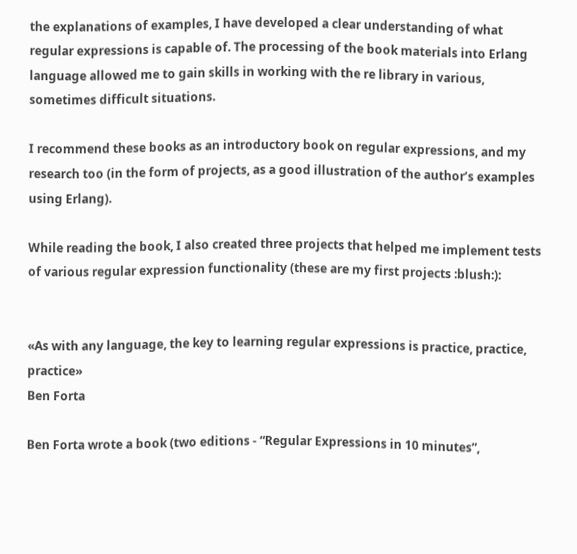the explanations of examples, I have developed a clear understanding of what regular expressions is capable of. The processing of the book materials into Erlang language allowed me to gain skills in working with the re library in various, sometimes difficult situations.

I recommend these books as an introductory book on regular expressions, and my research too (in the form of projects, as a good illustration of the author’s examples using Erlang).

While reading the book, I also created three projects that helped me implement tests of various regular expression functionality (these are my first projects :blush:):


«As with any language, the key to learning regular expressions is practice, practice, practice»
Ben Forta

Ben Forta wrote a book (two editions - “Regular Expressions in 10 minutes”,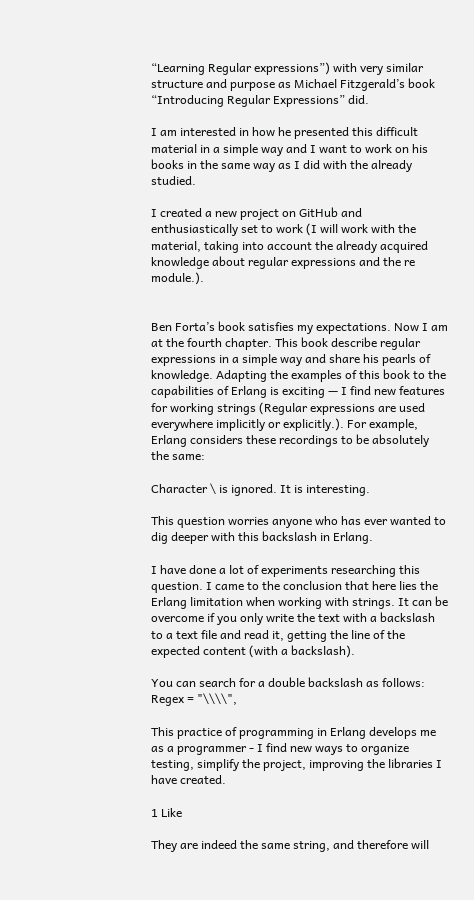“Learning Regular expressions”) with very similar structure and purpose as Michael Fitzgerald’s book “Introducing Regular Expressions” did.

I am interested in how he presented this difficult material in a simple way and I want to work on his books in the same way as I did with the already studied.

I created a new project on GitHub and enthusiastically set to work (I will work with the material, taking into account the already acquired knowledge about regular expressions and the re module.).


Ben Forta’s book satisfies my expectations. Now I am at the fourth chapter. This book describe regular expressions in a simple way and share his pearls of knowledge. Adapting the examples of this book to the capabilities of Erlang is exciting — I find new features for working strings (Regular expressions are used everywhere implicitly or explicitly.). For example, Erlang considers these recordings to be absolutely the same:

Character \ is ignored. It is interesting.

This question worries anyone who has ever wanted to dig deeper with this backslash in Erlang.

I have done a lot of experiments researching this question. I came to the conclusion that here lies the Erlang limitation when working with strings. It can be overcome if you only write the text with a backslash to a text file and read it, getting the line of the expected content (with a backslash).

You can search for a double backslash as follows:
Regex = "\\\\",

This practice of programming in Erlang develops me as a programmer - I find new ways to organize testing, simplify the project, improving the libraries I have created.

1 Like

They are indeed the same string, and therefore will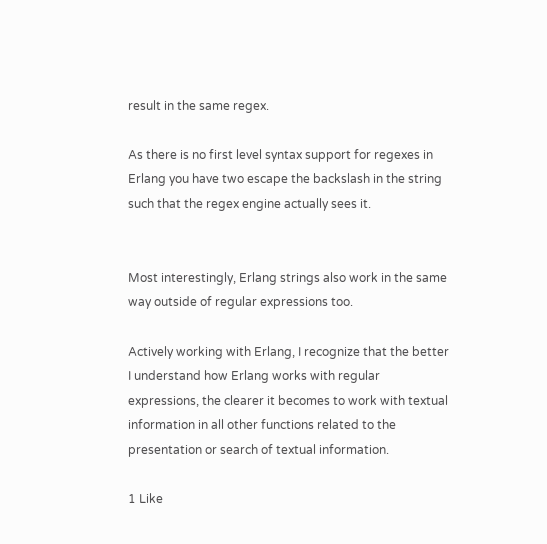result in the same regex.

As there is no first level syntax support for regexes in Erlang you have two escape the backslash in the string such that the regex engine actually sees it.


Most interestingly, Erlang strings also work in the same way outside of regular expressions too.

Actively working with Erlang, I recognize that the better I understand how Erlang works with regular expressions, the clearer it becomes to work with textual information in all other functions related to the presentation or search of textual information.

1 Like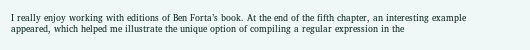I really enjoy working with editions of Ben Forta’s book. At the end of the fifth chapter, an interesting example appeared, which helped me illustrate the unique option of compiling a regular expression in the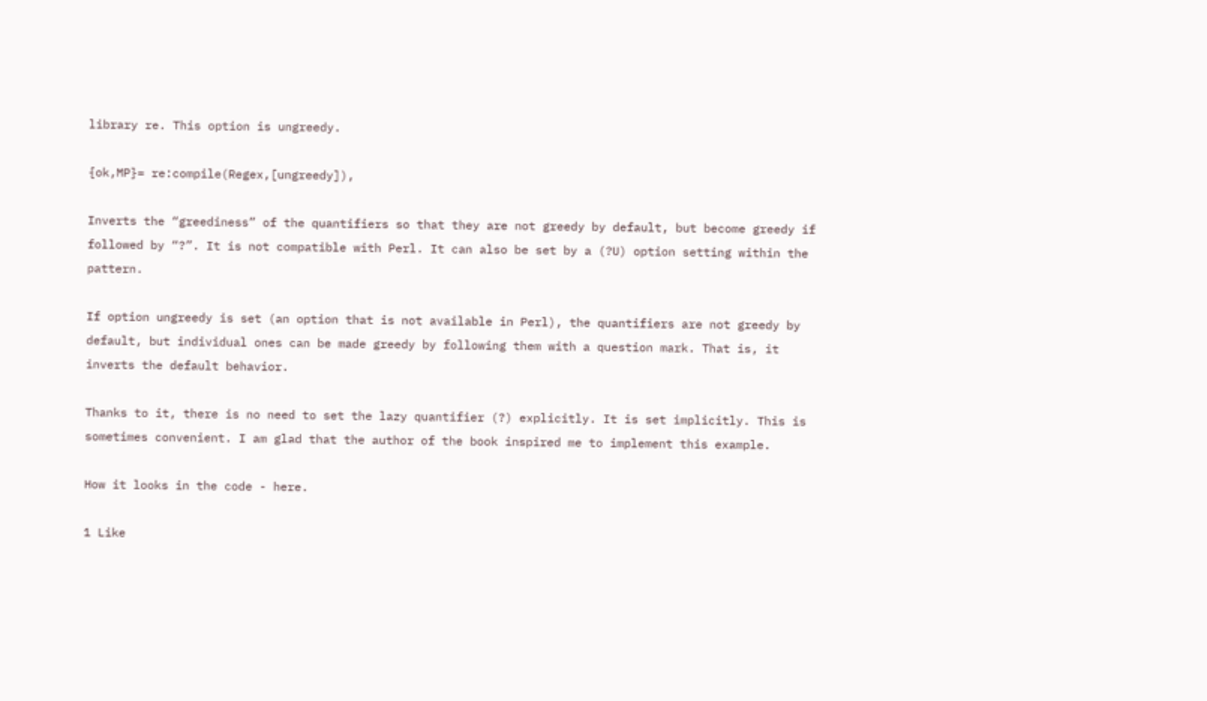library re. This option is ungreedy.

{ok,MP}= re:compile(Regex,[ungreedy]),

Inverts the “greediness” of the quantifiers so that they are not greedy by default, but become greedy if followed by “?”. It is not compatible with Perl. It can also be set by a (?U) option setting within the pattern.

If option ungreedy is set (an option that is not available in Perl), the quantifiers are not greedy by default, but individual ones can be made greedy by following them with a question mark. That is, it inverts the default behavior.

Thanks to it, there is no need to set the lazy quantifier (?) explicitly. It is set implicitly. This is sometimes convenient. I am glad that the author of the book inspired me to implement this example.

How it looks in the code - here.

1 Like